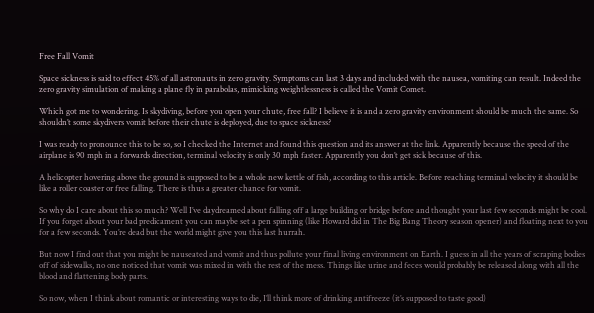Free Fall Vomit

Space sickness is said to effect 45% of all astronauts in zero gravity. Symptoms can last 3 days and included with the nausea, vomiting can result. Indeed the zero gravity simulation of making a plane fly in parabolas, mimicking weightlessness is called the Vomit Comet.

Which got me to wondering. Is skydiving, before you open your chute, free fall? I believe it is and a zero gravity environment should be much the same. So shouldn’t some skydivers vomit before their chute is deployed, due to space sickness?

I was ready to pronounce this to be so, so I checked the Internet and found this question and its answer at the link. Apparently because the speed of the airplane is 90 mph in a forwards direction, terminal velocity is only 30 mph faster. Apparently you don’t get sick because of this.

A helicopter hovering above the ground is supposed to be a whole new kettle of fish, according to this article. Before reaching terminal velocity it should be like a roller coaster or free falling. There is thus a greater chance for vomit.

So why do I care about this so much? Well I’ve daydreamed about falling off a large building or bridge before and thought your last few seconds might be cool. If you forget about your bad predicament you can maybe set a pen spinning (like Howard did in The Big Bang Theory season opener) and floating next to you for a few seconds. You’re dead but the world might give you this last hurrah.

But now I find out that you might be nauseated and vomit and thus pollute your final living environment on Earth. I guess in all the years of scraping bodies off of sidewalks, no one noticed that vomit was mixed in with the rest of the mess. Things like urine and feces would probably be released along with all the blood and flattening body parts.

So now, when I think about romantic or interesting ways to die, I’ll think more of drinking antifreeze (it’s supposed to taste good)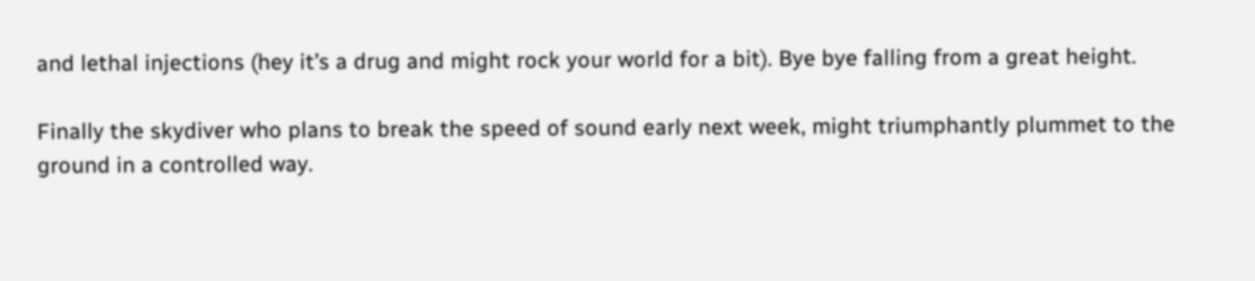and lethal injections (hey it’s a drug and might rock your world for a bit). Bye bye falling from a great height.

Finally the skydiver who plans to break the speed of sound early next week, might triumphantly plummet to the ground in a controlled way.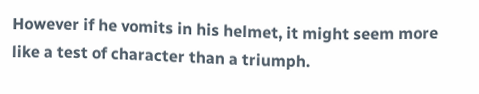However if he vomits in his helmet, it might seem more like a test of character than a triumph.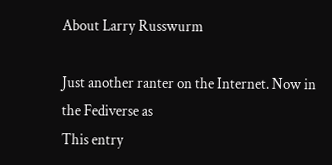About Larry Russwurm

Just another ranter on the Internet. Now in the Fediverse as
This entry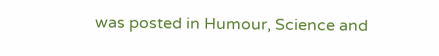was posted in Humour, Science and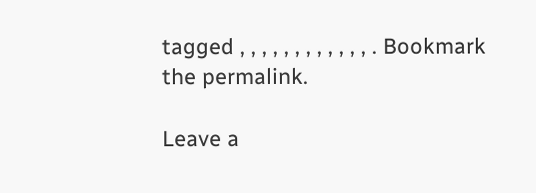tagged , , , , , , , , , , , , . Bookmark the permalink.

Leave a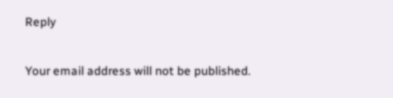Reply

Your email address will not be published.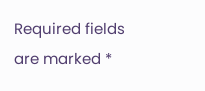Required fields are marked *